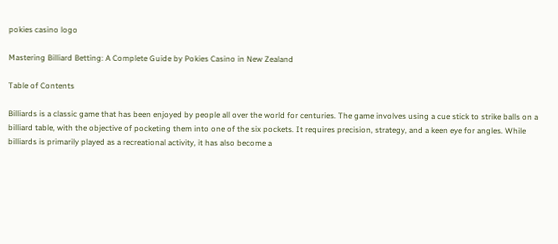pokies casino logo

Mastering Billiard Betting: A Complete Guide by Pokies Casino in New Zealand

Table of Contents

Billiards is a classic game that has been enjoyed by people all over the world for centuries. The game involves using a cue stick to strike balls on a billiard table, with the objective of pocketing them into one of the six pockets. It requires precision, strategy, and a keen eye for angles. While billiards is primarily played as a recreational activity, it has also become a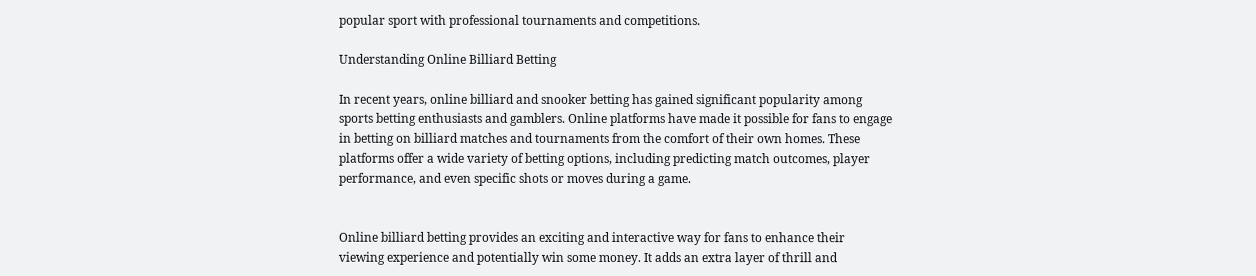popular sport with professional tournaments and competitions.

Understanding Online Billiard Betting

In recent years, online billiard and snooker betting has gained significant popularity among sports betting enthusiasts and gamblers. Online platforms have made it possible for fans to engage in betting on billiard matches and tournaments from the comfort of their own homes. These platforms offer a wide variety of betting options, including predicting match outcomes, player performance, and even specific shots or moves during a game.


Online billiard betting provides an exciting and interactive way for fans to enhance their viewing experience and potentially win some money. It adds an extra layer of thrill and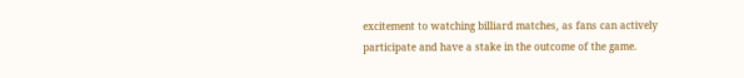excitement to watching billiard matches, as fans can actively participate and have a stake in the outcome of the game.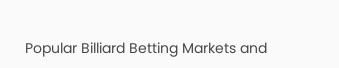Popular Billiard Betting Markets and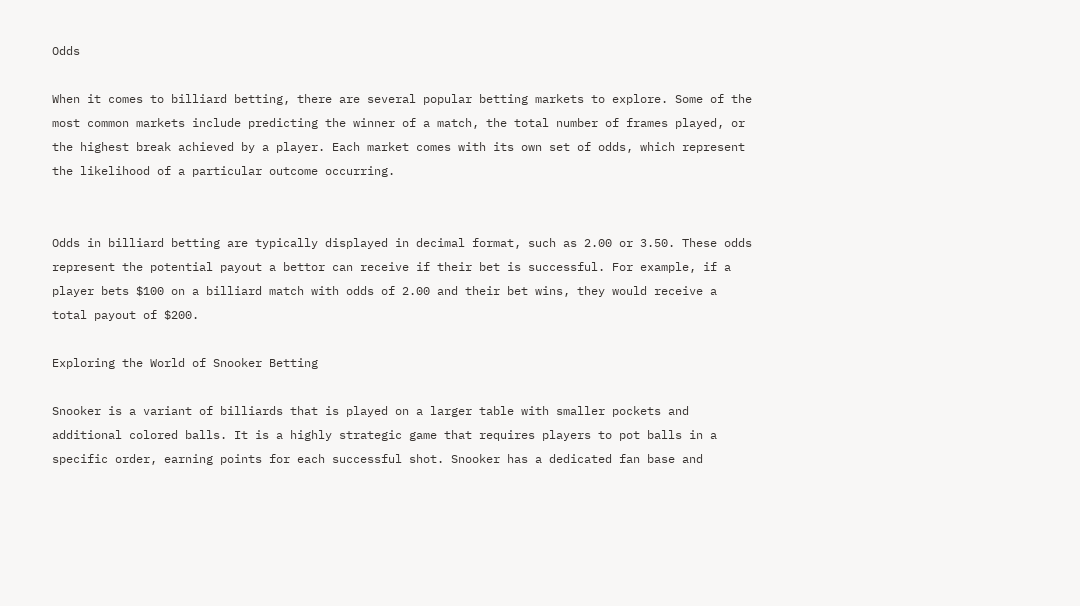Odds

When it comes to billiard betting, there are several popular betting markets to explore. Some of the most common markets include predicting the winner of a match, the total number of frames played, or the highest break achieved by a player. Each market comes with its own set of odds, which represent the likelihood of a particular outcome occurring.


Odds in billiard betting are typically displayed in decimal format, such as 2.00 or 3.50. These odds represent the potential payout a bettor can receive if their bet is successful. For example, if a player bets $100 on a billiard match with odds of 2.00 and their bet wins, they would receive a total payout of $200.

Exploring the World of Snooker Betting

Snooker is a variant of billiards that is played on a larger table with smaller pockets and additional colored balls. It is a highly strategic game that requires players to pot balls in a specific order, earning points for each successful shot. Snooker has a dedicated fan base and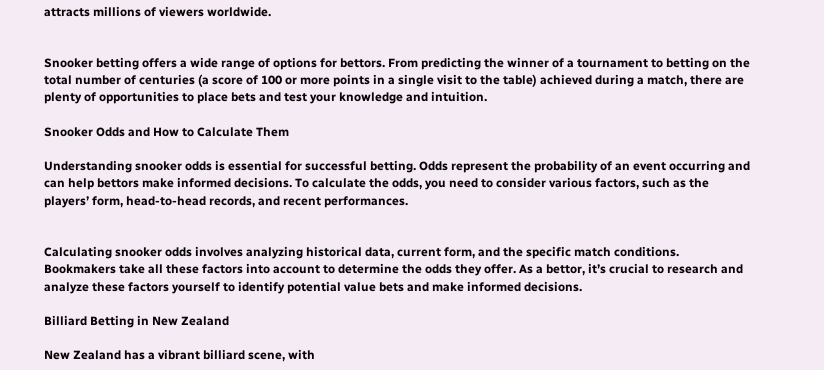attracts millions of viewers worldwide.


Snooker betting offers a wide range of options for bettors. From predicting the winner of a tournament to betting on the total number of centuries (a score of 100 or more points in a single visit to the table) achieved during a match, there are plenty of opportunities to place bets and test your knowledge and intuition.

Snooker Odds and How to Calculate Them

Understanding snooker odds is essential for successful betting. Odds represent the probability of an event occurring and can help bettors make informed decisions. To calculate the odds, you need to consider various factors, such as the players’ form, head-to-head records, and recent performances.


Calculating snooker odds involves analyzing historical data, current form, and the specific match conditions. Bookmakers take all these factors into account to determine the odds they offer. As a bettor, it’s crucial to research and analyze these factors yourself to identify potential value bets and make informed decisions.

Billiard Betting in New Zealand

New Zealand has a vibrant billiard scene, with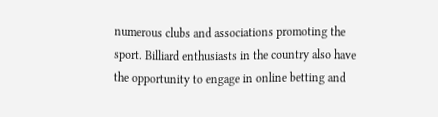numerous clubs and associations promoting the sport. Billiard enthusiasts in the country also have the opportunity to engage in online betting and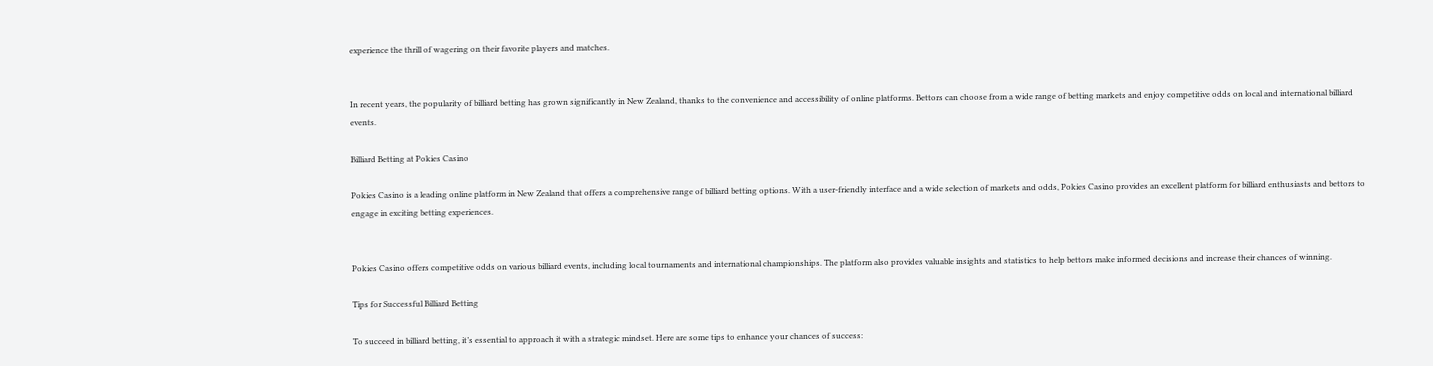experience the thrill of wagering on their favorite players and matches.


In recent years, the popularity of billiard betting has grown significantly in New Zealand, thanks to the convenience and accessibility of online platforms. Bettors can choose from a wide range of betting markets and enjoy competitive odds on local and international billiard events.

Billiard Betting at Pokies Casino

Pokies Casino is a leading online platform in New Zealand that offers a comprehensive range of billiard betting options. With a user-friendly interface and a wide selection of markets and odds, Pokies Casino provides an excellent platform for billiard enthusiasts and bettors to engage in exciting betting experiences.


Pokies Casino offers competitive odds on various billiard events, including local tournaments and international championships. The platform also provides valuable insights and statistics to help bettors make informed decisions and increase their chances of winning.

Tips for Successful Billiard Betting

To succeed in billiard betting, it’s essential to approach it with a strategic mindset. Here are some tips to enhance your chances of success: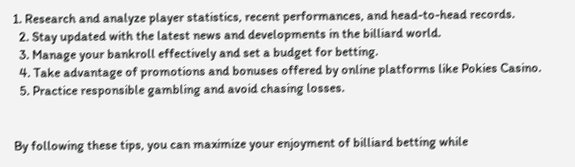1. Research and analyze player statistics, recent performances, and head-to-head records.
  2. Stay updated with the latest news and developments in the billiard world.
  3. Manage your bankroll effectively and set a budget for betting.
  4. Take advantage of promotions and bonuses offered by online platforms like Pokies Casino.
  5. Practice responsible gambling and avoid chasing losses.


By following these tips, you can maximize your enjoyment of billiard betting while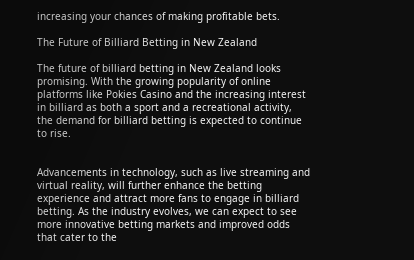increasing your chances of making profitable bets.

The Future of Billiard Betting in New Zealand

The future of billiard betting in New Zealand looks promising. With the growing popularity of online platforms like Pokies Casino and the increasing interest in billiard as both a sport and a recreational activity, the demand for billiard betting is expected to continue to rise.


Advancements in technology, such as live streaming and virtual reality, will further enhance the betting experience and attract more fans to engage in billiard betting. As the industry evolves, we can expect to see more innovative betting markets and improved odds that cater to the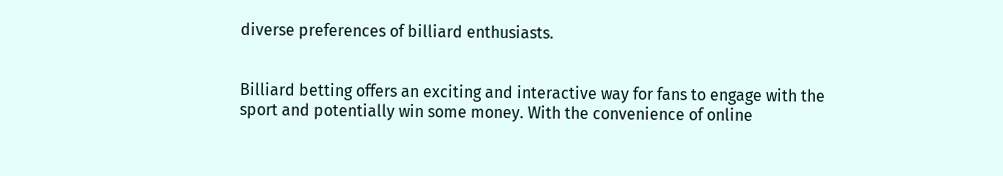diverse preferences of billiard enthusiasts.


Billiard betting offers an exciting and interactive way for fans to engage with the sport and potentially win some money. With the convenience of online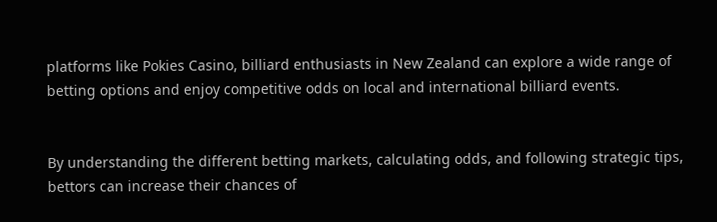platforms like Pokies Casino, billiard enthusiasts in New Zealand can explore a wide range of betting options and enjoy competitive odds on local and international billiard events.


By understanding the different betting markets, calculating odds, and following strategic tips, bettors can increase their chances of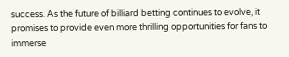success. As the future of billiard betting continues to evolve, it promises to provide even more thrilling opportunities for fans to immerse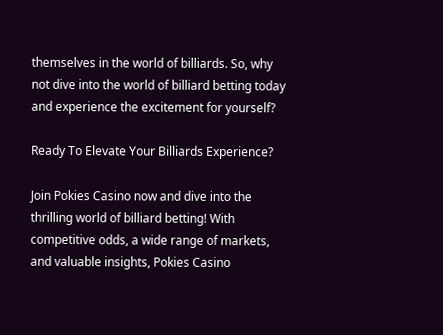themselves in the world of billiards. So, why not dive into the world of billiard betting today and experience the excitement for yourself?

Ready To Elevate Your Billiards Experience?

Join Pokies Casino now and dive into the thrilling world of billiard betting! With competitive odds, a wide range of markets, and valuable insights, Pokies Casino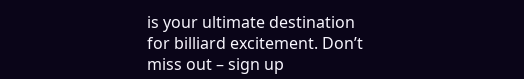is your ultimate destination for billiard excitement. Don’t miss out – sign up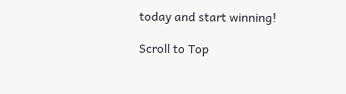today and start winning!

Scroll to Top